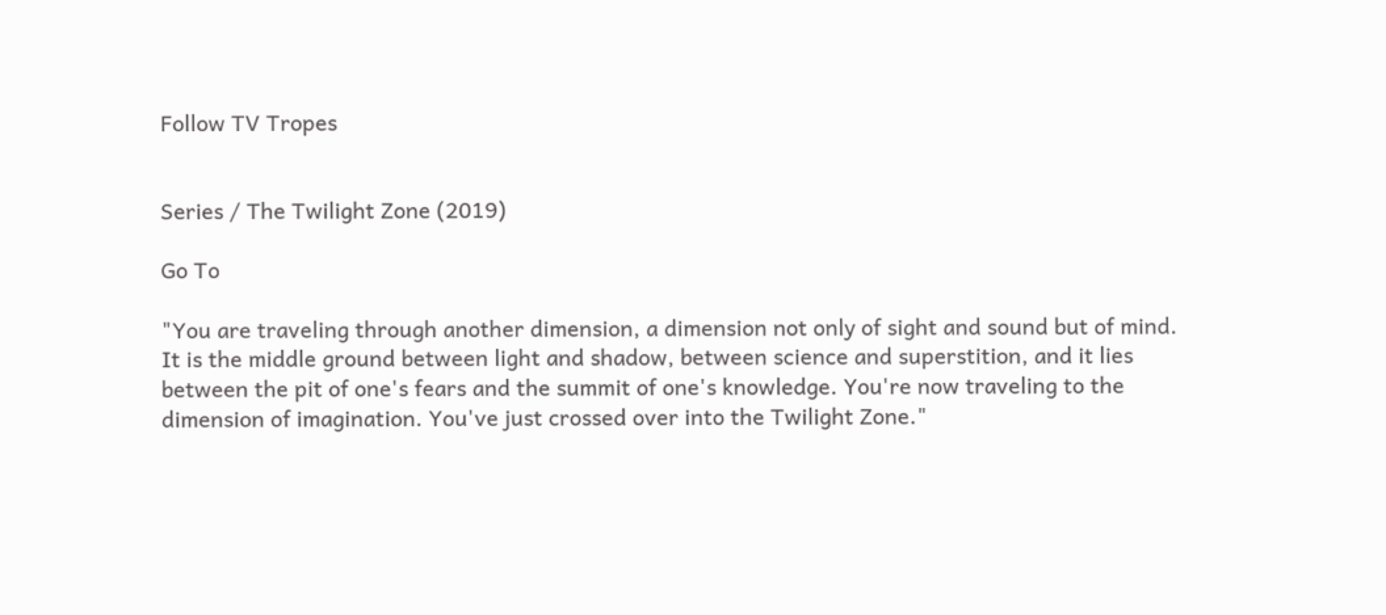Follow TV Tropes


Series / The Twilight Zone (2019)

Go To

"You are traveling through another dimension, a dimension not only of sight and sound but of mind. It is the middle ground between light and shadow, between science and superstition, and it lies between the pit of one's fears and the summit of one's knowledge. You're now traveling to the dimension of imagination. You've just crossed over into the Twilight Zone."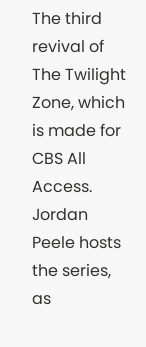The third revival of The Twilight Zone, which is made for CBS All Access. Jordan Peele hosts the series, as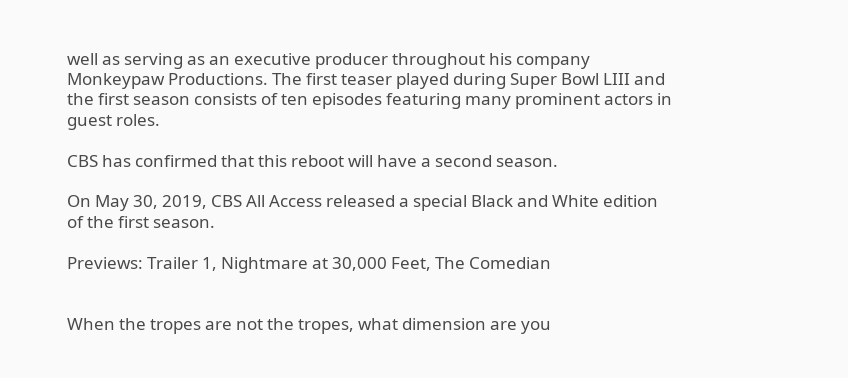well as serving as an executive producer throughout his company Monkeypaw Productions. The first teaser played during Super Bowl LIII and the first season consists of ten episodes featuring many prominent actors in guest roles.

CBS has confirmed that this reboot will have a second season.

On May 30, 2019, CBS All Access released a special Black and White edition of the first season.

Previews: Trailer 1, Nightmare at 30,000 Feet, The Comedian


When the tropes are not the tropes, what dimension are you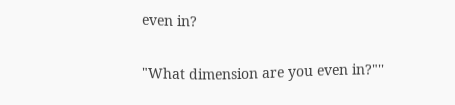even in?

"What dimension are you even in?"''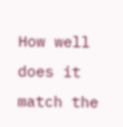How well does it match the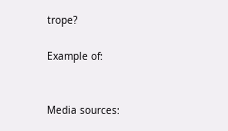trope?

Example of:


Media sources: